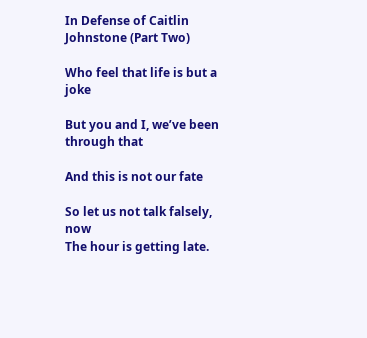In Defense of Caitlin Johnstone (Part Two)

Who feel that life is but a joke

But you and I, we’ve been through that

And this is not our fate

So let us not talk falsely, now
The hour is getting late.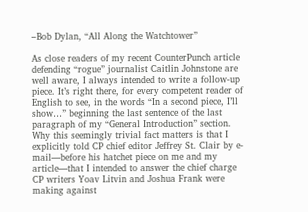–Bob Dylan, “All Along the Watchtower”

As close readers of my recent CounterPunch article defending “rogue” journalist Caitlin Johnstone are well aware, I always intended to write a follow-up piece. It’s right there, for every competent reader of English to see, in the words “In a second piece, I’ll show…” beginning the last sentence of the last paragraph of my “General Introduction” section. Why this seemingly trivial fact matters is that I explicitly told CP chief editor Jeffrey St. Clair by e-mail—before his hatchet piece on me and my article—that I intended to answer the chief charge CP writers Yoav Litvin and Joshua Frank were making against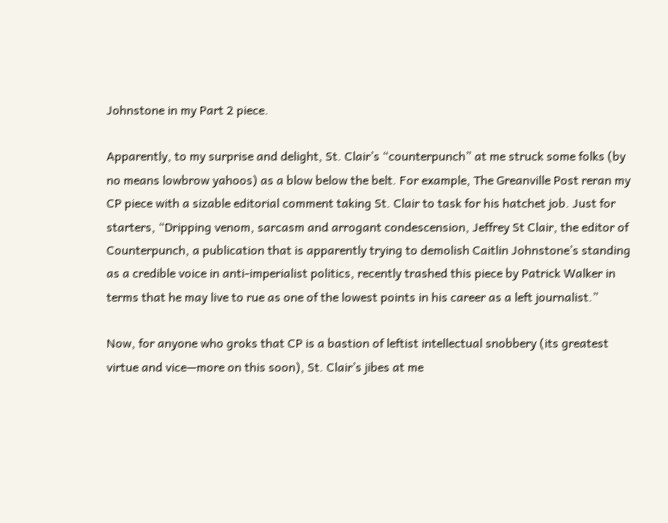Johnstone in my Part 2 piece.

Apparently, to my surprise and delight, St. Clair’s “counterpunch” at me struck some folks (by no means lowbrow yahoos) as a blow below the belt. For example, The Greanville Post reran my CP piece with a sizable editorial comment taking St. Clair to task for his hatchet job. Just for starters, “Dripping venom, sarcasm and arrogant condescension, Jeffrey St Clair, the editor of Counterpunch, a publication that is apparently trying to demolish Caitlin Johnstone’s standing as a credible voice in anti-imperialist politics, recently trashed this piece by Patrick Walker in terms that he may live to rue as one of the lowest points in his career as a left journalist.”

Now, for anyone who groks that CP is a bastion of leftist intellectual snobbery (its greatest virtue and vice—more on this soon), St. Clair’s jibes at me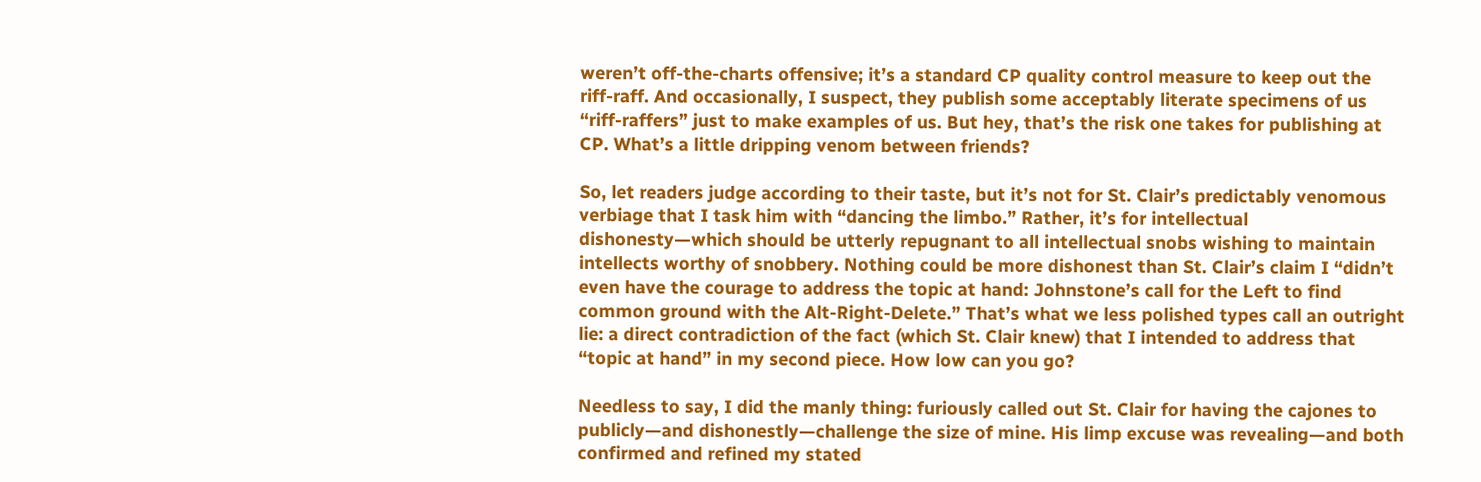weren’t off-the-charts offensive; it’s a standard CP quality control measure to keep out the riff-raff. And occasionally, I suspect, they publish some acceptably literate specimens of us “riff-raffers” just to make examples of us. But hey, that’s the risk one takes for publishing at CP. What’s a little dripping venom between friends?

So, let readers judge according to their taste, but it’s not for St. Clair’s predictably venomous verbiage that I task him with “dancing the limbo.” Rather, it’s for intellectual dishonesty—which should be utterly repugnant to all intellectual snobs wishing to maintain intellects worthy of snobbery. Nothing could be more dishonest than St. Clair’s claim I “didn’t even have the courage to address the topic at hand: Johnstone’s call for the Left to find common ground with the Alt-Right-Delete.” That’s what we less polished types call an outright lie: a direct contradiction of the fact (which St. Clair knew) that I intended to address that “topic at hand” in my second piece. How low can you go?

Needless to say, I did the manly thing: furiously called out St. Clair for having the cajones to publicly—and dishonestly—challenge the size of mine. His limp excuse was revealing—and both confirmed and refined my stated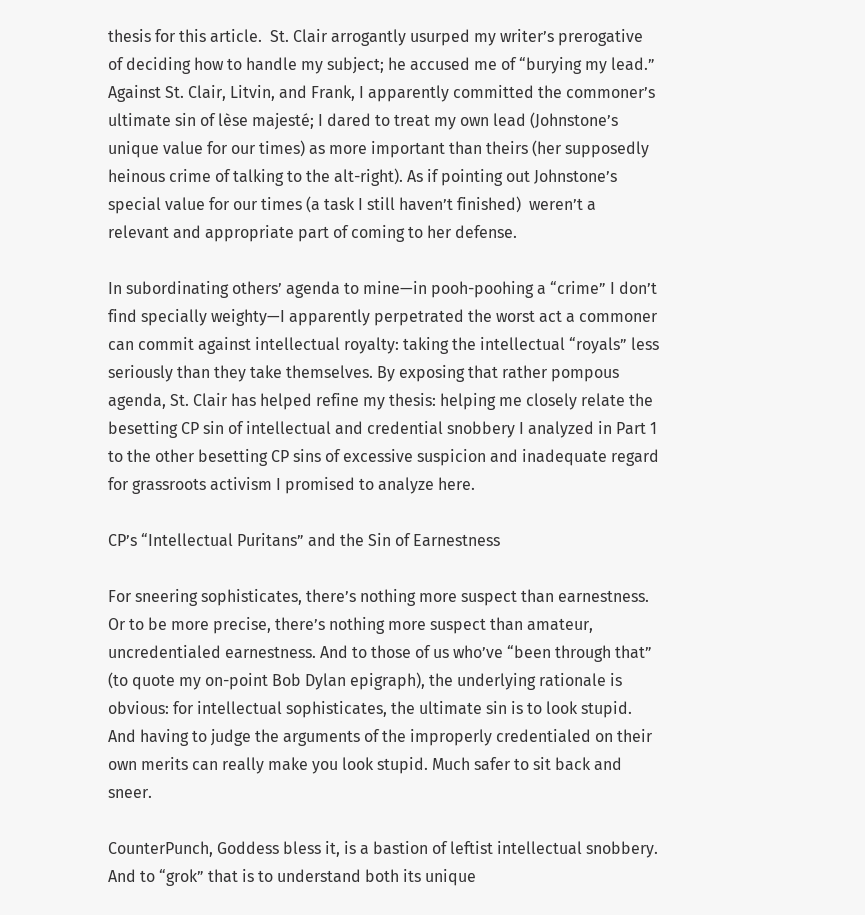thesis for this article.  St. Clair arrogantly usurped my writer’s prerogative of deciding how to handle my subject; he accused me of “burying my lead.” Against St. Clair, Litvin, and Frank, I apparently committed the commoner’s ultimate sin of lèse majesté; I dared to treat my own lead (Johnstone’s unique value for our times) as more important than theirs (her supposedly heinous crime of talking to the alt-right). As if pointing out Johnstone’s special value for our times (a task I still haven’t finished)  weren’t a relevant and appropriate part of coming to her defense.

In subordinating others’ agenda to mine—in pooh-poohing a “crime” I don’t find specially weighty—I apparently perpetrated the worst act a commoner can commit against intellectual royalty: taking the intellectual “royals” less seriously than they take themselves. By exposing that rather pompous agenda, St. Clair has helped refine my thesis: helping me closely relate the besetting CP sin of intellectual and credential snobbery I analyzed in Part 1 to the other besetting CP sins of excessive suspicion and inadequate regard for grassroots activism I promised to analyze here.

CP’s “Intellectual Puritans” and the Sin of Earnestness

For sneering sophisticates, there’s nothing more suspect than earnestness. Or to be more precise, there’s nothing more suspect than amateur, uncredentialed earnestness. And to those of us who’ve “been through that” (to quote my on-point Bob Dylan epigraph), the underlying rationale is obvious: for intellectual sophisticates, the ultimate sin is to look stupid. And having to judge the arguments of the improperly credentialed on their own merits can really make you look stupid. Much safer to sit back and sneer.

CounterPunch, Goddess bless it, is a bastion of leftist intellectual snobbery. And to “grok” that is to understand both its unique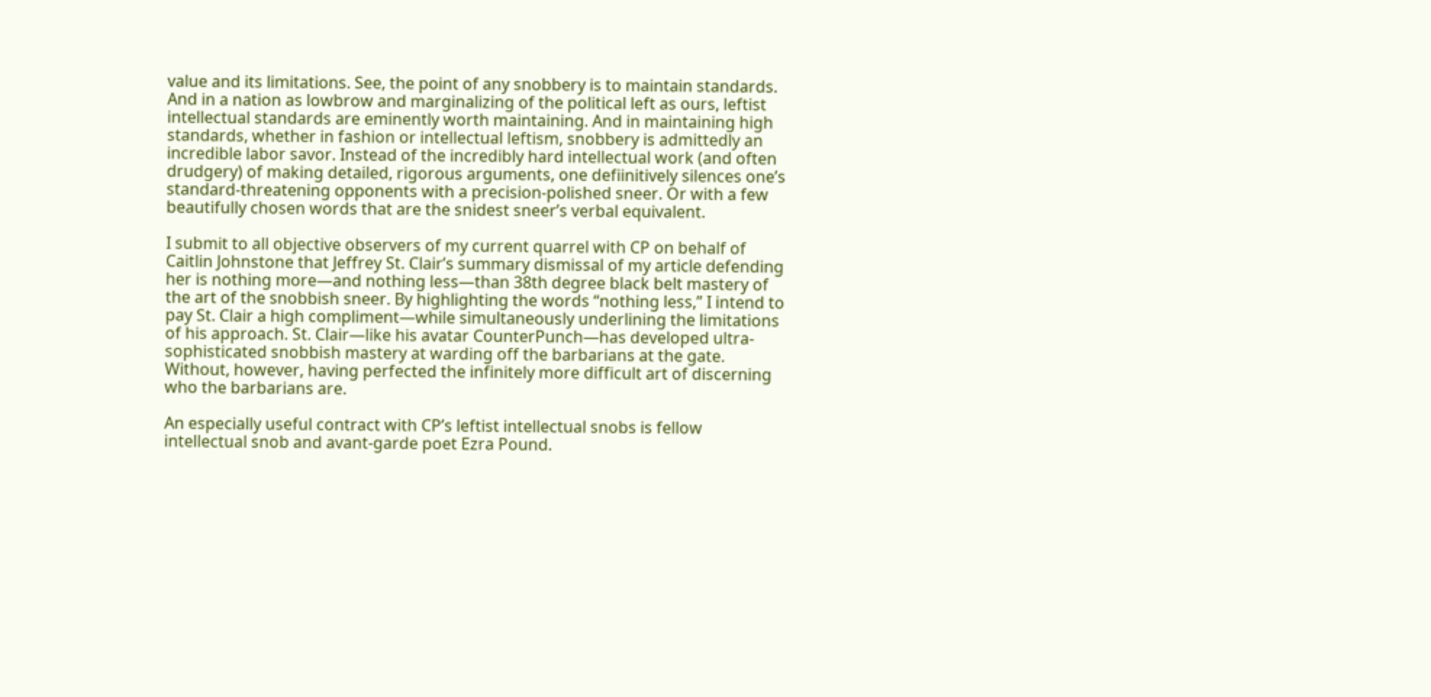value and its limitations. See, the point of any snobbery is to maintain standards. And in a nation as lowbrow and marginalizing of the political left as ours, leftist intellectual standards are eminently worth maintaining. And in maintaining high standards, whether in fashion or intellectual leftism, snobbery is admittedly an incredible labor savor. Instead of the incredibly hard intellectual work (and often drudgery) of making detailed, rigorous arguments, one defiinitively silences one’s standard-threatening opponents with a precision-polished sneer. Or with a few beautifully chosen words that are the snidest sneer’s verbal equivalent.

I submit to all objective observers of my current quarrel with CP on behalf of Caitlin Johnstone that Jeffrey St. Clair’s summary dismissal of my article defending her is nothing more—and nothing less—than 38th degree black belt mastery of the art of the snobbish sneer. By highlighting the words “nothing less,” I intend to pay St. Clair a high compliment—while simultaneously underlining the limitations of his approach. St. Clair—like his avatar CounterPunch—has developed ultra-sophisticated snobbish mastery at warding off the barbarians at the gate. Without, however, having perfected the infinitely more difficult art of discerning who the barbarians are.

An especially useful contract with CP’s leftist intellectual snobs is fellow intellectual snob and avant-garde poet Ezra Pound.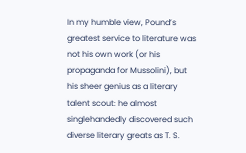In my humble view, Pound’s greatest service to literature was not his own work (or his propaganda for Mussolini), but his sheer genius as a literary talent scout: he almost singlehandedly discovered such diverse literary greats as T. S.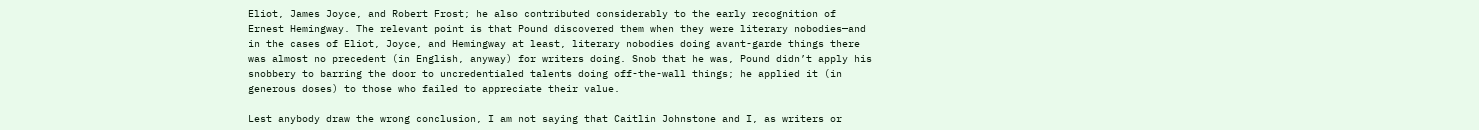Eliot, James Joyce, and Robert Frost; he also contributed considerably to the early recognition of Ernest Hemingway. The relevant point is that Pound discovered them when they were literary nobodies—and in the cases of Eliot, Joyce, and Hemingway at least, literary nobodies doing avant-garde things there was almost no precedent (in English, anyway) for writers doing. Snob that he was, Pound didn’t apply his snobbery to barring the door to uncredentialed talents doing off-the-wall things; he applied it (in generous doses) to those who failed to appreciate their value.

Lest anybody draw the wrong conclusion, I am not saying that Caitlin Johnstone and I, as writers or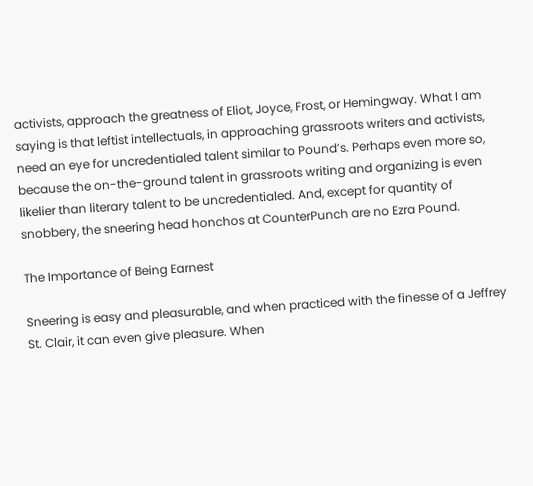activists, approach the greatness of Eliot, Joyce, Frost, or Hemingway. What I am saying is that leftist intellectuals, in approaching grassroots writers and activists, need an eye for uncredentialed talent similar to Pound’s. Perhaps even more so, because the on-the-ground talent in grassroots writing and organizing is even likelier than literary talent to be uncredentialed. And, except for quantity of snobbery, the sneering head honchos at CounterPunch are no Ezra Pound.

The Importance of Being Earnest

Sneering is easy and pleasurable, and when practiced with the finesse of a Jeffrey St. Clair, it can even give pleasure. When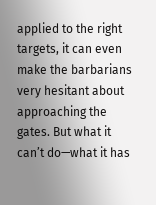applied to the right targets, it can even make the barbarians very hesitant about approaching the gates. But what it can’t do—what it has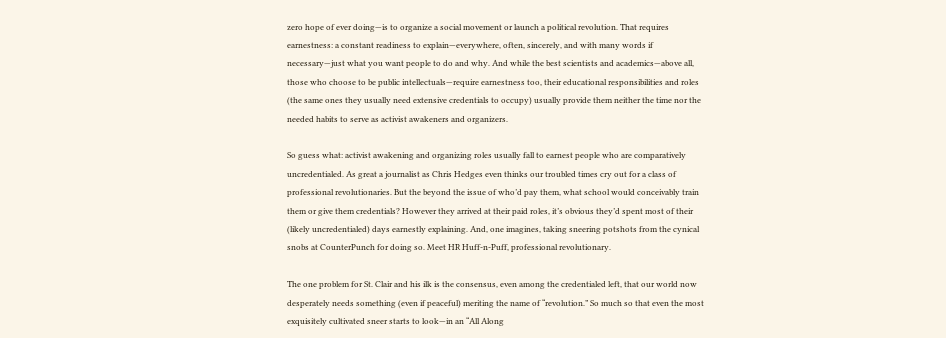zero hope of ever doing—is to organize a social movement or launch a political revolution. That requires earnestness: a constant readiness to explain—everywhere, often, sincerely, and with many words if necessary—just what you want people to do and why. And while the best scientists and academics—above all, those who choose to be public intellectuals—require earnestness too, their educational responsibilities and roles (the same ones they usually need extensive credentials to occupy) usually provide them neither the time nor the needed habits to serve as activist awakeners and organizers.

So guess what: activist awakening and organizing roles usually fall to earnest people who are comparatively uncredentialed. As great a journalist as Chris Hedges even thinks our troubled times cry out for a class of professional revolutionaries. But the beyond the issue of who’d pay them, what school would conceivably train them or give them credentials? However they arrived at their paid roles, it’s obvious they’d spent most of their (likely uncredentialed) days earnestly explaining. And, one imagines, taking sneering potshots from the cynical snobs at CounterPunch for doing so. Meet HR Huff-n-Puff, professional revolutionary.

The one problem for St. Clair and his ilk is the consensus, even among the credentialed left, that our world now desperately needs something (even if peaceful) meriting the name of “revolution.” So much so that even the most exquisitely cultivated sneer starts to look—in an “All Along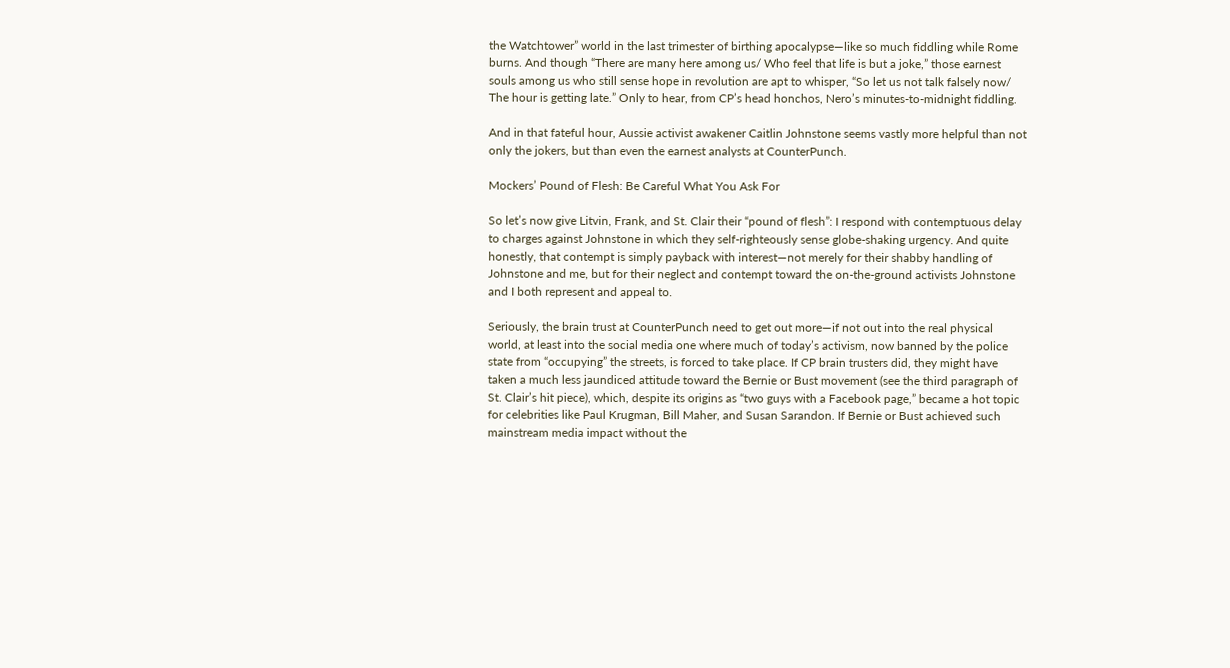the Watchtower” world in the last trimester of birthing apocalypse—like so much fiddling while Rome burns. And though “There are many here among us/ Who feel that life is but a joke,” those earnest souls among us who still sense hope in revolution are apt to whisper, “So let us not talk falsely now/ The hour is getting late.” Only to hear, from CP’s head honchos, Nero’s minutes-to-midnight fiddling.

And in that fateful hour, Aussie activist awakener Caitlin Johnstone seems vastly more helpful than not only the jokers, but than even the earnest analysts at CounterPunch.

Mockers’ Pound of Flesh: Be Careful What You Ask For

So let’s now give Litvin, Frank, and St. Clair their “pound of flesh”: I respond with contemptuous delay to charges against Johnstone in which they self-righteously sense globe-shaking urgency. And quite honestly, that contempt is simply payback with interest—not merely for their shabby handling of Johnstone and me, but for their neglect and contempt toward the on-the-ground activists Johnstone and I both represent and appeal to.

Seriously, the brain trust at CounterPunch need to get out more—if not out into the real physical world, at least into the social media one where much of today’s activism, now banned by the police state from “occupying” the streets, is forced to take place. If CP brain trusters did, they might have taken a much less jaundiced attitude toward the Bernie or Bust movement (see the third paragraph of St. Clair’s hit piece), which, despite its origins as “two guys with a Facebook page,” became a hot topic for celebrities like Paul Krugman, Bill Maher, and Susan Sarandon. If Bernie or Bust achieved such mainstream media impact without the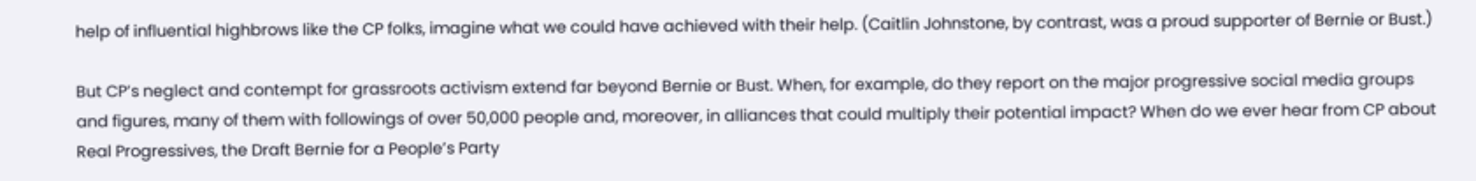help of influential highbrows like the CP folks, imagine what we could have achieved with their help. (Caitlin Johnstone, by contrast, was a proud supporter of Bernie or Bust.)

But CP’s neglect and contempt for grassroots activism extend far beyond Bernie or Bust. When, for example, do they report on the major progressive social media groups and figures, many of them with followings of over 50,000 people and, moreover, in alliances that could multiply their potential impact? When do we ever hear from CP about Real Progressives, the Draft Bernie for a People’s Party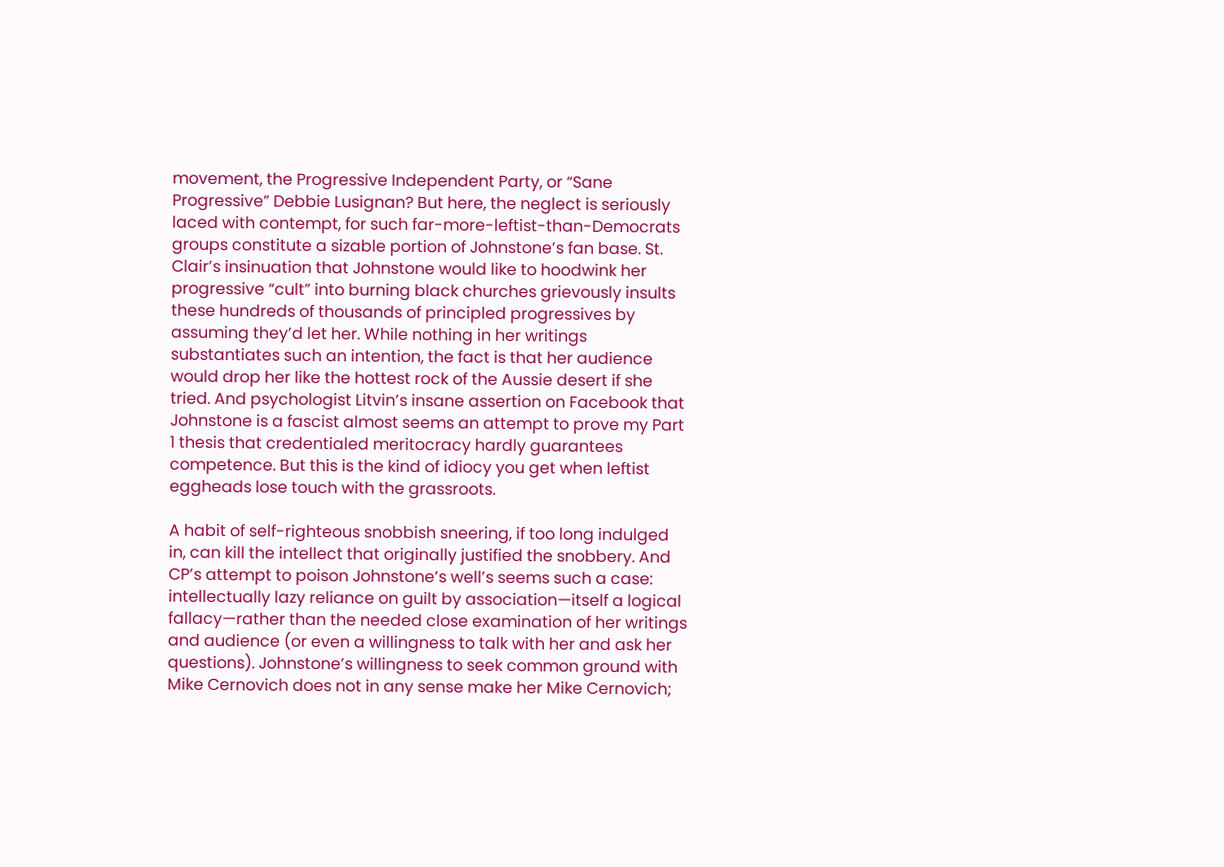movement, the Progressive Independent Party, or “Sane Progressive” Debbie Lusignan? But here, the neglect is seriously laced with contempt, for such far-more-leftist-than-Democrats groups constitute a sizable portion of Johnstone’s fan base. St. Clair’s insinuation that Johnstone would like to hoodwink her progressive “cult” into burning black churches grievously insults these hundreds of thousands of principled progressives by assuming they’d let her. While nothing in her writings substantiates such an intention, the fact is that her audience would drop her like the hottest rock of the Aussie desert if she tried. And psychologist Litvin’s insane assertion on Facebook that Johnstone is a fascist almost seems an attempt to prove my Part 1 thesis that credentialed meritocracy hardly guarantees competence. But this is the kind of idiocy you get when leftist eggheads lose touch with the grassroots.

A habit of self-righteous snobbish sneering, if too long indulged in, can kill the intellect that originally justified the snobbery. And CP’s attempt to poison Johnstone’s well’s seems such a case: intellectually lazy reliance on guilt by association—itself a logical fallacy—rather than the needed close examination of her writings and audience (or even a willingness to talk with her and ask her questions). Johnstone’s willingness to seek common ground with Mike Cernovich does not in any sense make her Mike Cernovich;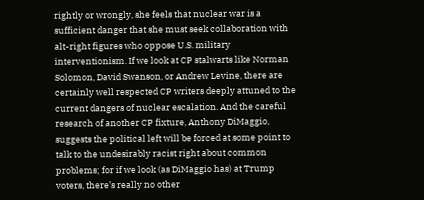rightly or wrongly, she feels that nuclear war is a sufficient danger that she must seek collaboration with alt-right figures who oppose U.S. military interventionism. If we look at CP stalwarts like Norman Solomon, David Swanson, or Andrew Levine, there are certainly well respected CP writers deeply attuned to the current dangers of nuclear escalation. And the careful research of another CP fixture, Anthony DiMaggio, suggests the political left will be forced at some point to talk to the undesirably racist right about common problems; for if we look (as DiMaggio has) at Trump voters, there’s really no other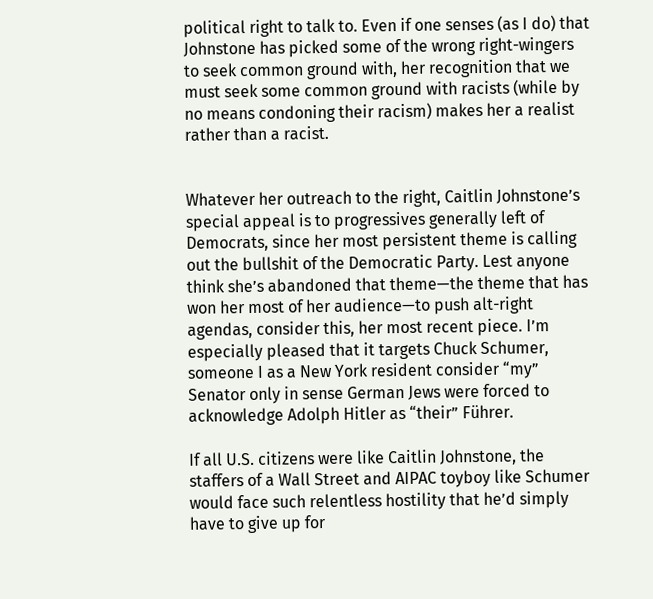political right to talk to. Even if one senses (as I do) that Johnstone has picked some of the wrong right-wingers to seek common ground with, her recognition that we must seek some common ground with racists (while by no means condoning their racism) makes her a realist rather than a racist.


Whatever her outreach to the right, Caitlin Johnstone’s special appeal is to progressives generally left of Democrats, since her most persistent theme is calling out the bullshit of the Democratic Party. Lest anyone think she’s abandoned that theme—the theme that has won her most of her audience—to push alt-right agendas, consider this, her most recent piece. I’m especially pleased that it targets Chuck Schumer, someone I as a New York resident consider “my” Senator only in sense German Jews were forced to acknowledge Adolph Hitler as “their” Führer.

If all U.S. citizens were like Caitlin Johnstone, the staffers of a Wall Street and AIPAC toyboy like Schumer would face such relentless hostility that he’d simply have to give up for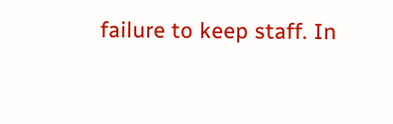failure to keep staff. In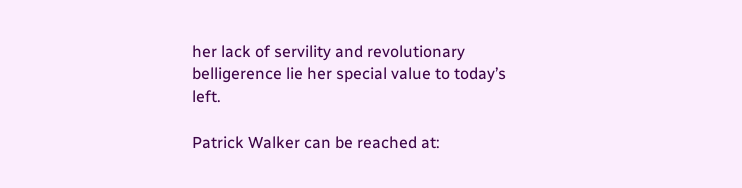her lack of servility and revolutionary belligerence lie her special value to today’s left.

Patrick Walker can be reached at: